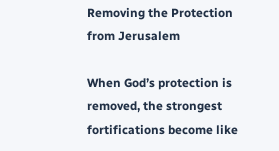Removing the Protection from Jerusalem

When God’s protection is removed, the strongest fortifications become like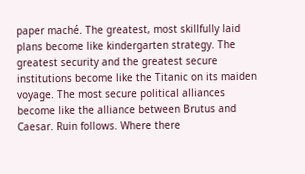paper maché. The greatest, most skillfully laid plans become like kindergarten strategy. The greatest security and the greatest secure institutions become like the Titanic on its maiden voyage. The most secure political alliances become like the alliance between Brutus and Caesar. Ruin follows. Where there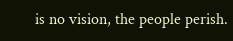is no vision, the people perish.